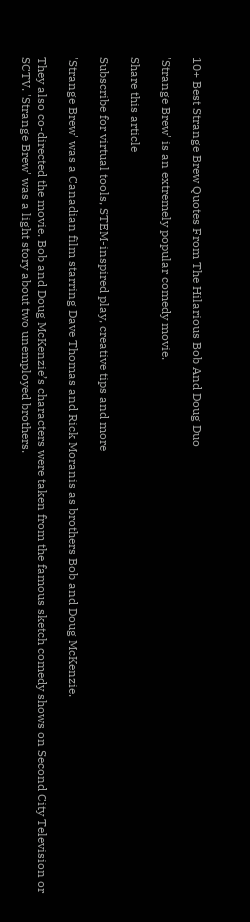10+ Best Strange Brew Quotes From The Hilarious Bob And Doug Duo

'Strange Brew' is an extremely popular comedy movie.

Share this article

Subscribe for virtual tools, STEM-inspired play, creative tips and more

'Strange Brew' was a Canadian film starring Dave Thomas and Rick Moranis as brothers Bob and Doug McKenzie.

They also co-directed the movie. Bob and Doug McKenzie’s characters were taken from the famous sketch comedy shows on Second City Television or SCTV. 'Strange Brew' was a light story about two unemployed brothers.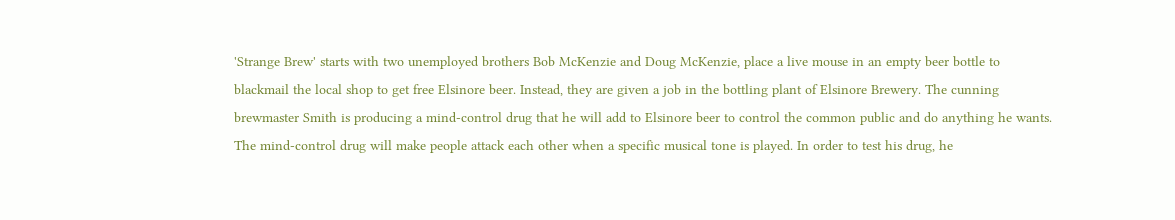'Strange Brew' starts with two unemployed brothers Bob McKenzie and Doug McKenzie, place a live mouse in an empty beer bottle to blackmail the local shop to get free Elsinore beer. Instead, they are given a job in the bottling plant of Elsinore Brewery. The cunning brewmaster Smith is producing a mind-control drug that he will add to Elsinore beer to control the common public and do anything he wants. The mind-control drug will make people attack each other when a specific musical tone is played. In order to test his drug, he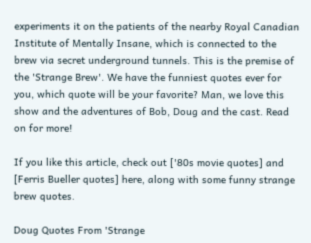experiments it on the patients of the nearby Royal Canadian Institute of Mentally Insane, which is connected to the brew via secret underground tunnels. This is the premise of the 'Strange Brew'. We have the funniest quotes ever for you, which quote will be your favorite? Man, we love this show and the adventures of Bob, Doug and the cast. Read on for more!

If you like this article, check out ['80s movie quotes] and [Ferris Bueller quotes] here, along with some funny strange brew quotes.

Doug Quotes From 'Strange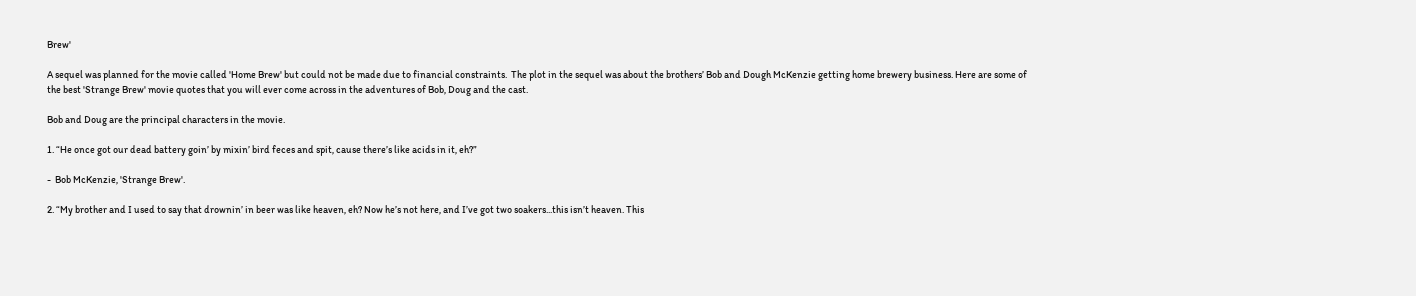Brew'

A sequel was planned for the movie called 'Home Brew' but could not be made due to financial constraints.  The plot in the sequel was about the brothers’ Bob and Dough McKenzie getting home brewery business. Here are some of the best 'Strange Brew' movie quotes that you will ever come across in the adventures of Bob, Doug and the cast.

Bob and Doug are the principal characters in the movie.

1. “He once got our dead battery goin’ by mixin’ bird feces and spit, cause there’s like acids in it, eh?”

-  Bob McKenzie, 'Strange Brew'.

2. “My brother and I used to say that drownin’ in beer was like heaven, eh? Now he’s not here, and I’ve got two soakers...this isn’t heaven. This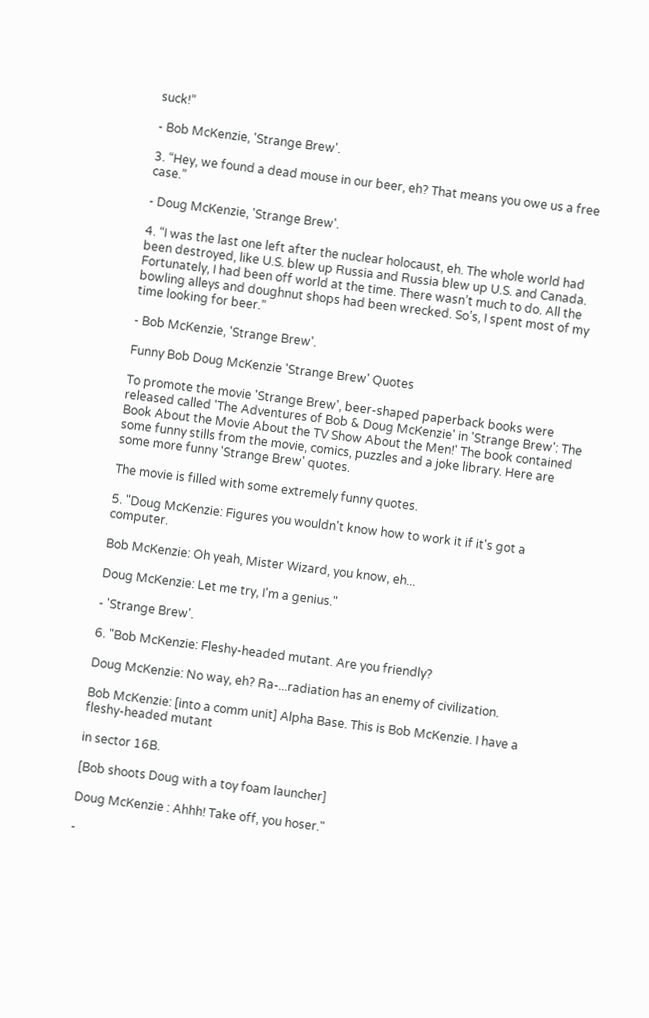suck!”

- Bob McKenzie, 'Strange Brew'.

3. “Hey, we found a dead mouse in our beer, eh? That means you owe us a free case.”

- Doug McKenzie, 'Strange Brew'.

4. “I was the last one left after the nuclear holocaust, eh. The whole world had been destroyed, like U.S. blew up Russia and Russia blew up U.S. and Canada. Fortunately, I had been off world at the time. There wasn’t much to do. All the bowling alleys and doughnut shops had been wrecked. So’s, I spent most of my time looking for beer.”

- Bob McKenzie, 'Strange Brew'.

Funny Bob Doug McKenzie 'Strange Brew' Quotes

To promote the movie 'Strange Brew', beer-shaped paperback books were released called 'The Adventures of Bob & Doug McKenzie' in 'Strange Brew': The Book About the Movie About the TV Show About the Men!' The book contained some funny stills from the movie, comics, puzzles and a joke library. Here are some more funny 'Strange Brew' quotes.

The movie is filled with some extremely funny quotes.

5. "Doug McKenzie: Figures you wouldn't know how to work it if it's got a computer.

Bob McKenzie: Oh yeah, Mister Wizard, you know, eh...

Doug McKenzie: Let me try, I'm a genius."

- 'Strange Brew'.

6. "Bob McKenzie: Fleshy-headed mutant. Are you friendly?

Doug McKenzie: No way, eh? Ra-...radiation has an enemy of civilization.

Bob McKenzie: [into a comm unit] Alpha Base. This is Bob McKenzie. I have a fleshy-headed mutant

in sector 16B.

[Bob shoots Doug with a toy foam launcher]

Doug McKenzie : Ahhh! Take off, you hoser."

-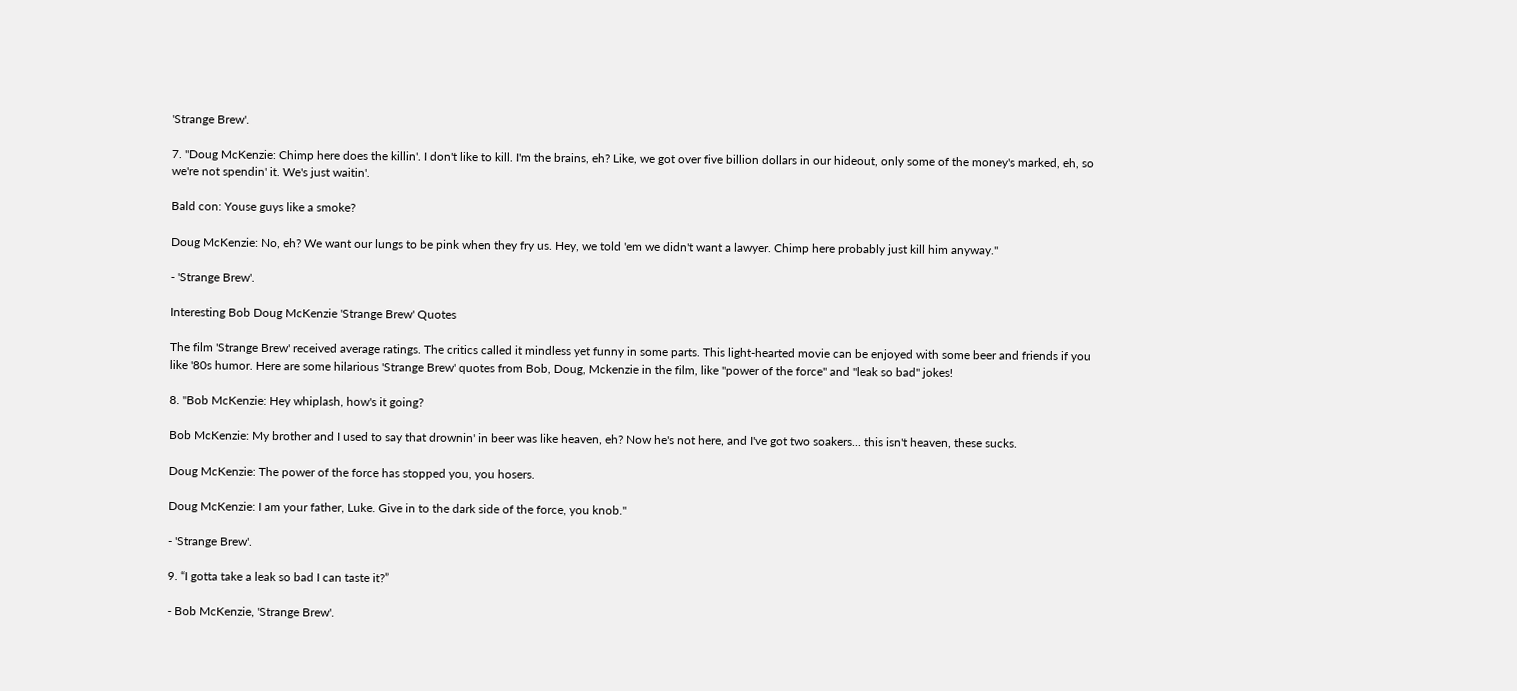'Strange Brew'.

7. "Doug McKenzie: Chimp here does the killin'. I don't like to kill. I'm the brains, eh? Like, we got over five billion dollars in our hideout, only some of the money's marked, eh, so we're not spendin' it. We's just waitin'.

Bald con: Youse guys like a smoke?

Doug McKenzie: No, eh? We want our lungs to be pink when they fry us. Hey, we told 'em we didn't want a lawyer. Chimp here probably just kill him anyway."

- 'Strange Brew'.

Interesting Bob Doug McKenzie 'Strange Brew' Quotes

The film 'Strange Brew' received average ratings. The critics called it mindless yet funny in some parts. This light-hearted movie can be enjoyed with some beer and friends if you like '80s humor. Here are some hilarious 'Strange Brew' quotes from Bob, Doug, Mckenzie in the film, like "power of the force" and "leak so bad" jokes!

8. "Bob McKenzie: Hey whiplash, how's it going?

Bob McKenzie: My brother and I used to say that drownin' in beer was like heaven, eh? Now he's not here, and I've got two soakers... this isn't heaven, these sucks.

Doug McKenzie: The power of the force has stopped you, you hosers.

Doug McKenzie: I am your father, Luke. Give in to the dark side of the force, you knob."

- 'Strange Brew'.

9. “I gotta take a leak so bad I can taste it?”

- Bob McKenzie, 'Strange Brew'.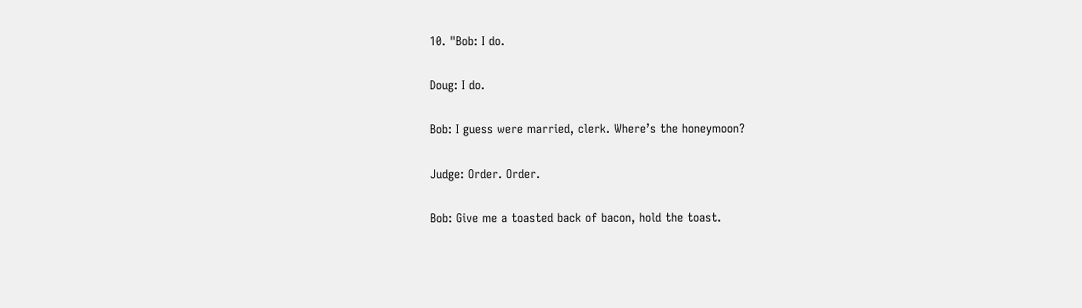10. "Bob: I do.

Doug: I do.

Bob: I guess were married, clerk. Where’s the honeymoon?

Judge: Order. Order.

Bob: Give me a toasted back of bacon, hold the toast.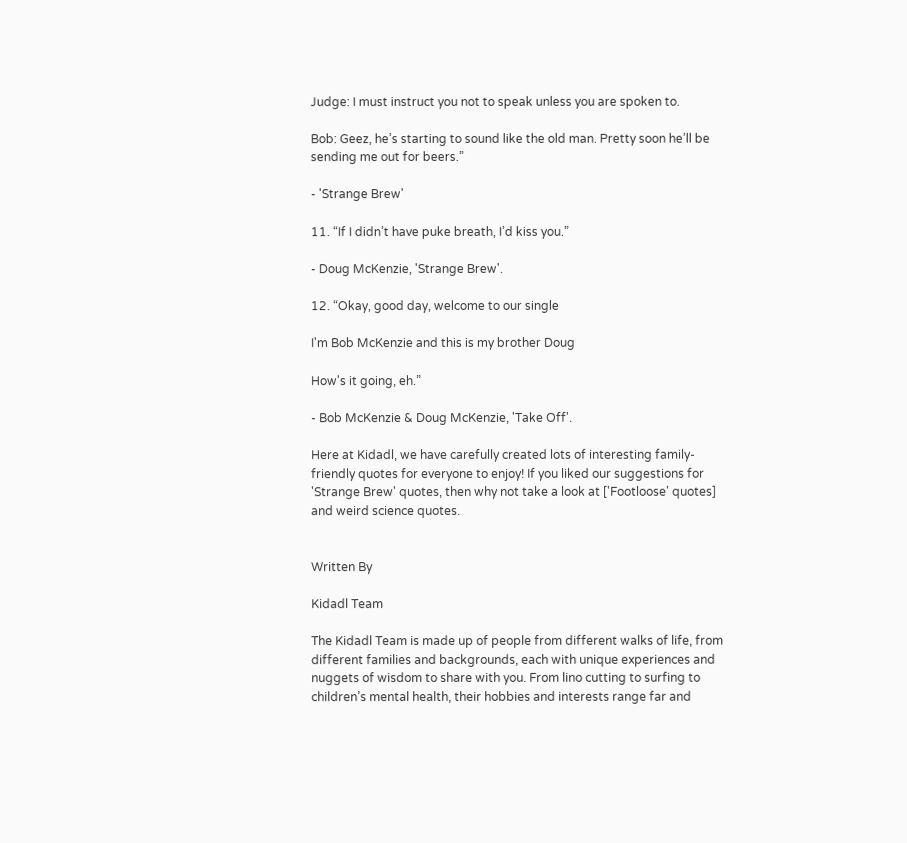Judge: I must instruct you not to speak unless you are spoken to.

Bob: Geez, he’s starting to sound like the old man. Pretty soon he’ll be sending me out for beers.”

- 'Strange Brew'

11. “If I didn’t have puke breath, I’d kiss you.”

- Doug McKenzie, 'Strange Brew'.

12. “Okay, good day, welcome to our single

I'm Bob McKenzie and this is my brother Doug

How's it going, eh.”

- Bob McKenzie & Doug McKenzie, 'Take Off'.

Here at Kidadl, we have carefully created lots of interesting family-friendly quotes for everyone to enjoy! If you liked our suggestions for 'Strange Brew' quotes, then why not take a look at ['Footloose' quotes] and weird science quotes.


Written By

Kidadl Team

The Kidadl Team is made up of people from different walks of life, from different families and backgrounds, each with unique experiences and nuggets of wisdom to share with you. From lino cutting to surfing to children’s mental health, their hobbies and interests range far and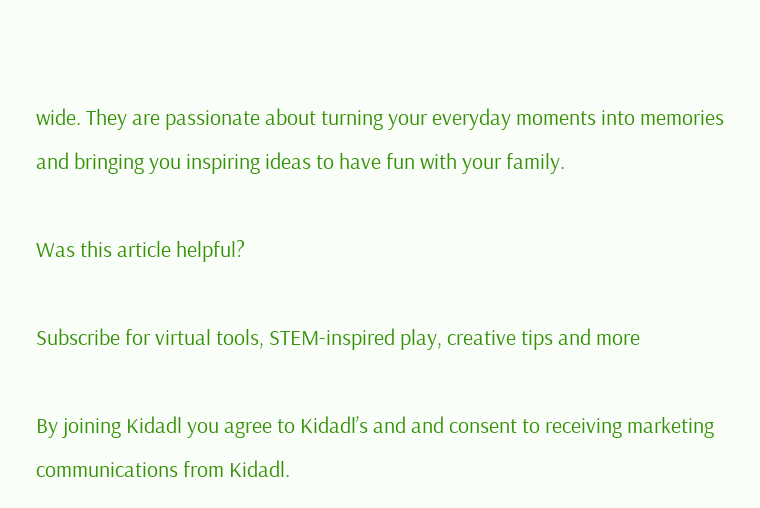wide. They are passionate about turning your everyday moments into memories and bringing you inspiring ideas to have fun with your family.

Was this article helpful?

Subscribe for virtual tools, STEM-inspired play, creative tips and more

By joining Kidadl you agree to Kidadl’s and and consent to receiving marketing communications from Kidadl.